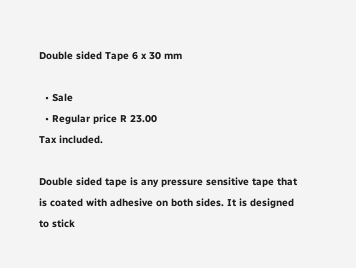Double sided Tape 6 x 30 mm

  • Sale
  • Regular price R 23.00
Tax included.

Double sided tape is any pressure sensitive tape that is coated with adhesive on both sides. It is designed to stick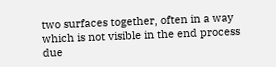two surfaces together, often in a way which is not visible in the end process due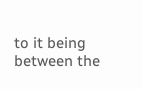to it being between the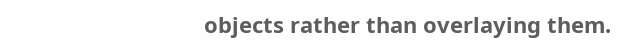objects rather than overlaying them.